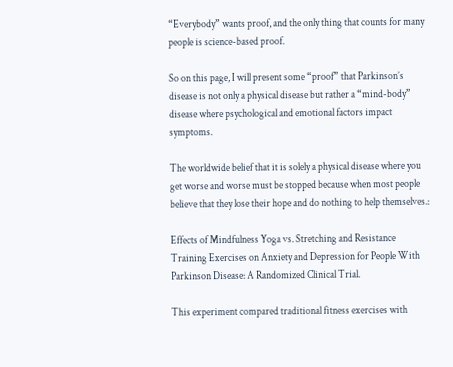“Everybody” wants proof, and the only thing that counts for many people is science-based proof.

So on this page, I will present some “proof” that Parkinson’s disease is not only a physical disease but rather a “mind-body” disease where psychological and emotional factors impact symptoms.

The worldwide belief that it is solely a physical disease where you get worse and worse must be stopped because when most people believe that they lose their hope and do nothing to help themselves.:

Effects of Mindfulness Yoga vs. Stretching and Resistance Training Exercises on Anxiety and Depression for People With Parkinson Disease: A Randomized Clinical Trial.

This experiment compared traditional fitness exercises with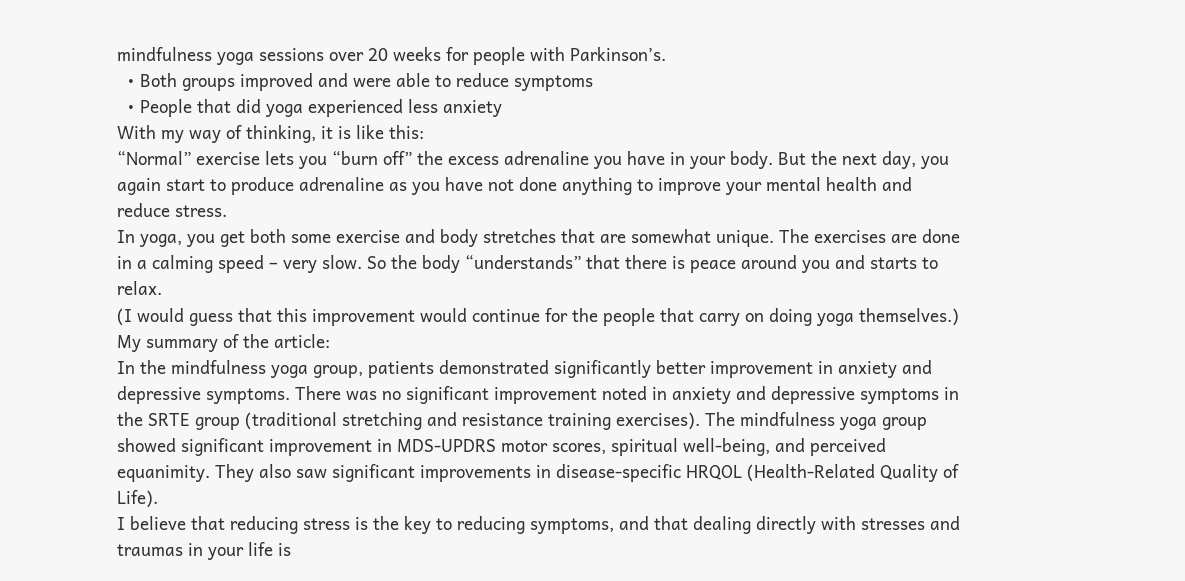mindfulness yoga sessions over 20 weeks for people with Parkinson’s.
  • Both groups improved and were able to reduce symptoms
  • People that did yoga experienced less anxiety
With my way of thinking, it is like this:
“Normal” exercise lets you “burn off” the excess adrenaline you have in your body. But the next day, you again start to produce adrenaline as you have not done anything to improve your mental health and reduce stress.
In yoga, you get both some exercise and body stretches that are somewhat unique. The exercises are done in a calming speed – very slow. So the body “understands” that there is peace around you and starts to relax.
(I would guess that this improvement would continue for the people that carry on doing yoga themselves.)
My summary of the article:
In the mindfulness yoga group, patients demonstrated significantly better improvement in anxiety and depressive symptoms. There was no significant improvement noted in anxiety and depressive symptoms in the SRTE group (traditional stretching and resistance training exercises). The mindfulness yoga group showed significant improvement in MDS-UPDRS motor scores, spiritual well-being, and perceived equanimity. They also saw significant improvements in disease-specific HRQOL (Health-Related Quality of Life).
I believe that reducing stress is the key to reducing symptoms, and that dealing directly with stresses and traumas in your life is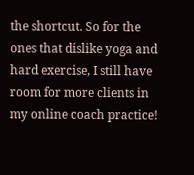the shortcut. So for the ones that dislike yoga and hard exercise, I still have room for more clients in my online coach practice!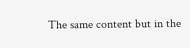The same content but in the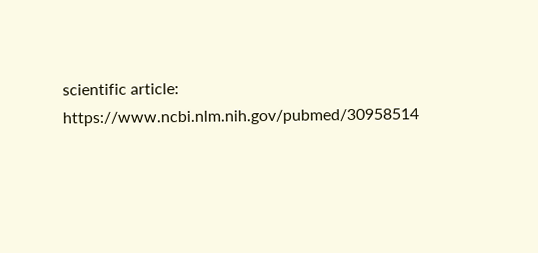scientific article: https://www.ncbi.nlm.nih.gov/pubmed/30958514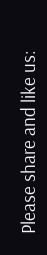Please share and like us: